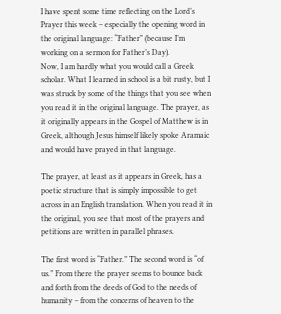I have spent some time reflecting on the Lord’s Prayer this week – especially the opening word in the original language: “Father” (because I’m working on a sermon for Father’s Day).
Now, I am hardly what you would call a Greek scholar. What I learned in school is a bit rusty, but I was struck by some of the things that you see when you read it in the original language. The prayer, as it originally appears in the Gospel of Matthew is in Greek, although Jesus himself likely spoke Aramaic and would have prayed in that language.

The prayer, at least as it appears in Greek, has a poetic structure that is simply impossible to get across in an English translation. When you read it in the original, you see that most of the prayers and petitions are written in parallel phrases.

The first word is “Father.” The second word is “of us.” From there the prayer seems to bounce back and forth from the deeds of God to the needs of humanity – from the concerns of heaven to the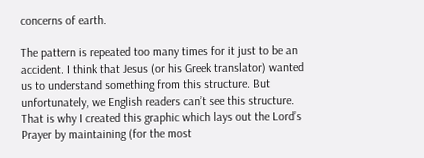concerns of earth.

The pattern is repeated too many times for it just to be an accident. I think that Jesus (or his Greek translator) wanted us to understand something from this structure. But unfortunately, we English readers can’t see this structure. That is why I created this graphic which lays out the Lord’s Prayer by maintaining (for the most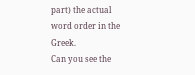part) the actual word order in the Greek.
Can you see the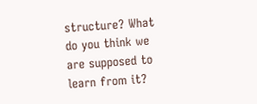structure? What do you think we are supposed to learn from it?